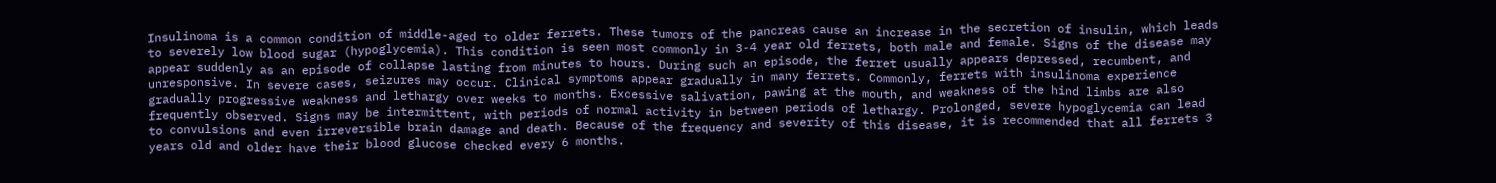Insulinoma is a common condition of middle-aged to older ferrets. These tumors of the pancreas cause an increase in the secretion of insulin, which leads to severely low blood sugar (hypoglycemia). This condition is seen most commonly in 3-4 year old ferrets, both male and female. Signs of the disease may appear suddenly as an episode of collapse lasting from minutes to hours. During such an episode, the ferret usually appears depressed, recumbent, and unresponsive. In severe cases, seizures may occur. Clinical symptoms appear gradually in many ferrets. Commonly, ferrets with insulinoma experience gradually progressive weakness and lethargy over weeks to months. Excessive salivation, pawing at the mouth, and weakness of the hind limbs are also frequently observed. Signs may be intermittent, with periods of normal activity in between periods of lethargy. Prolonged, severe hypoglycemia can lead to convulsions and even irreversible brain damage and death. Because of the frequency and severity of this disease, it is recommended that all ferrets 3 years old and older have their blood glucose checked every 6 months.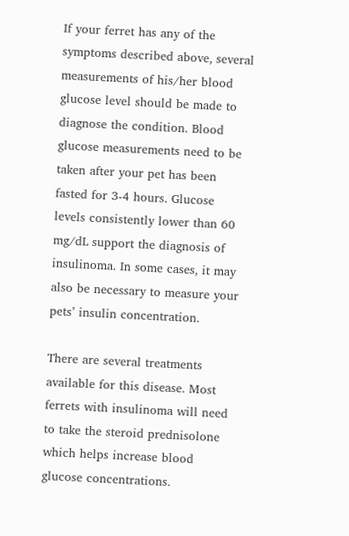If your ferret has any of the symptoms described above, several measurements of his/her blood glucose level should be made to diagnose the condition. Blood glucose measurements need to be taken after your pet has been fasted for 3-4 hours. Glucose levels consistently lower than 60 mg/dL support the diagnosis of insulinoma. In some cases, it may also be necessary to measure your pets’ insulin concentration.

There are several treatments available for this disease. Most ferrets with insulinoma will need to take the steroid prednisolone which helps increase blood glucose concentrations.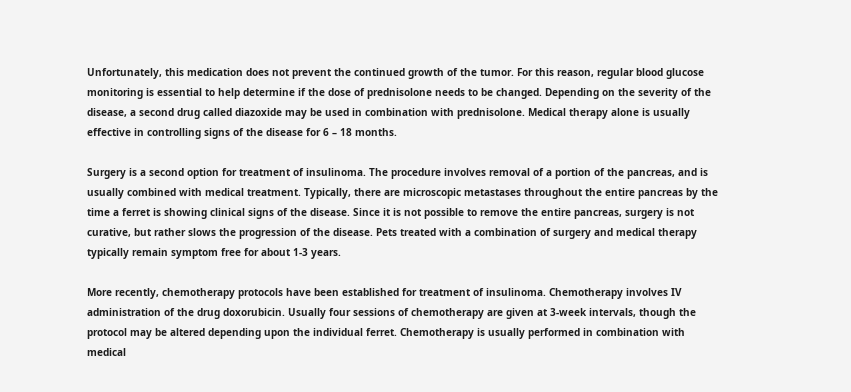Unfortunately, this medication does not prevent the continued growth of the tumor. For this reason, regular blood glucose monitoring is essential to help determine if the dose of prednisolone needs to be changed. Depending on the severity of the disease, a second drug called diazoxide may be used in combination with prednisolone. Medical therapy alone is usually effective in controlling signs of the disease for 6 – 18 months.

Surgery is a second option for treatment of insulinoma. The procedure involves removal of a portion of the pancreas, and is usually combined with medical treatment. Typically, there are microscopic metastases throughout the entire pancreas by the time a ferret is showing clinical signs of the disease. Since it is not possible to remove the entire pancreas, surgery is not curative, but rather slows the progression of the disease. Pets treated with a combination of surgery and medical therapy typically remain symptom free for about 1-3 years.

More recently, chemotherapy protocols have been established for treatment of insulinoma. Chemotherapy involves IV administration of the drug doxorubicin. Usually four sessions of chemotherapy are given at 3-week intervals, though the protocol may be altered depending upon the individual ferret. Chemotherapy is usually performed in combination with medical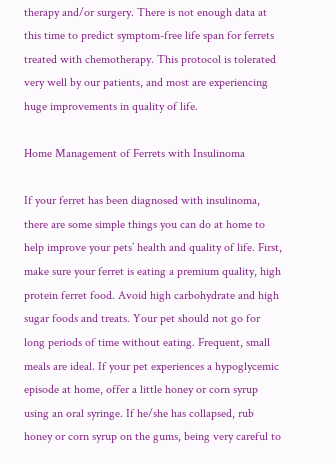therapy and/or surgery. There is not enough data at this time to predict symptom-free life span for ferrets treated with chemotherapy. This protocol is tolerated very well by our patients, and most are experiencing huge improvements in quality of life.

Home Management of Ferrets with Insulinoma

If your ferret has been diagnosed with insulinoma, there are some simple things you can do at home to help improve your pets’ health and quality of life. First, make sure your ferret is eating a premium quality, high protein ferret food. Avoid high carbohydrate and high sugar foods and treats. Your pet should not go for long periods of time without eating. Frequent, small meals are ideal. If your pet experiences a hypoglycemic episode at home, offer a little honey or corn syrup using an oral syringe. If he/she has collapsed, rub honey or corn syrup on the gums, being very careful to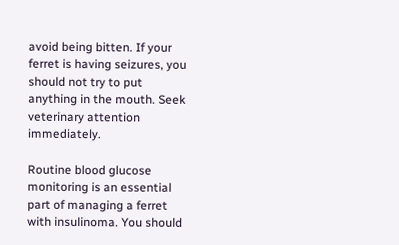avoid being bitten. If your ferret is having seizures, you should not try to put anything in the mouth. Seek veterinary attention immediately.

Routine blood glucose monitoring is an essential part of managing a ferret with insulinoma. You should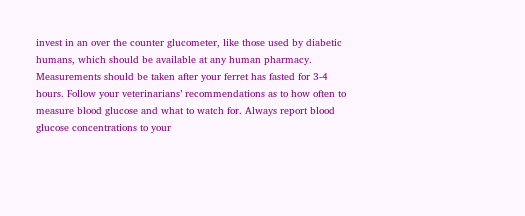invest in an over the counter glucometer, like those used by diabetic humans, which should be available at any human pharmacy. Measurements should be taken after your ferret has fasted for 3-4 hours. Follow your veterinarians’ recommendations as to how often to measure blood glucose and what to watch for. Always report blood glucose concentrations to your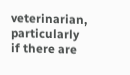veterinarian, particularly if there are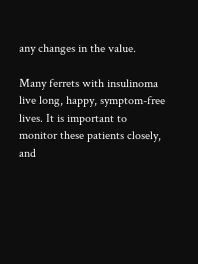any changes in the value.

Many ferrets with insulinoma live long, happy, symptom-free lives. It is important to monitor these patients closely, and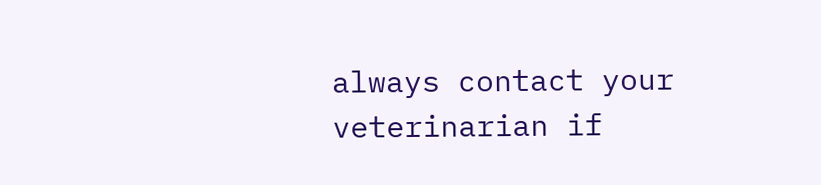always contact your veterinarian if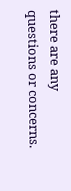there are any questions or concerns.